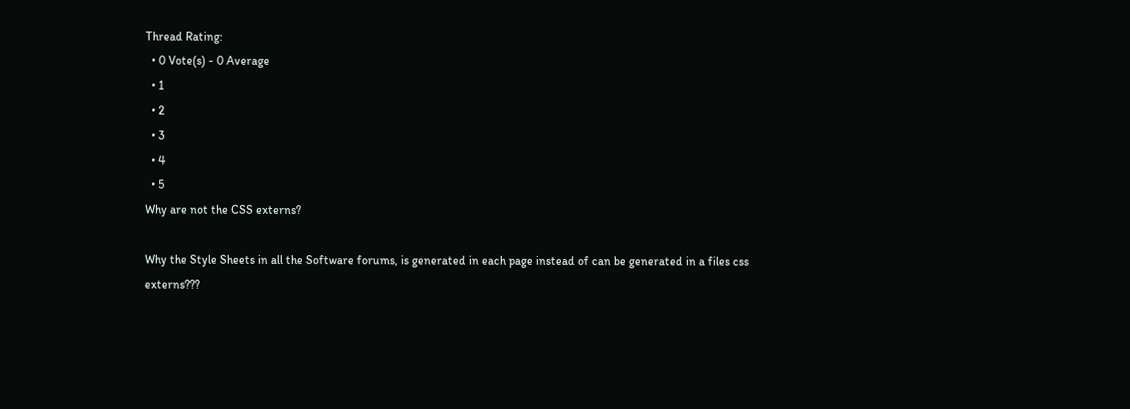Thread Rating:
  • 0 Vote(s) - 0 Average
  • 1
  • 2
  • 3
  • 4
  • 5
Why are not the CSS externs?

Why the Style Sheets in all the Software forums, is generated in each page instead of can be generated in a files css externs???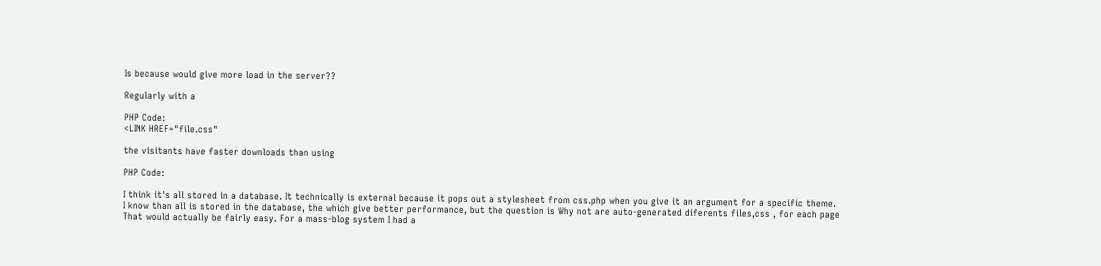Is because would give more load in the server??

Regularly with a

PHP Code:
<LINK HREF="file.css"

the visitants have faster downloads than using

PHP Code:

I think it's all stored in a database. It technically is external because it pops out a stylesheet from css.php when you give it an argument for a specific theme.
I know than all is stored in the database, the which give better performance, but the question is Why not are auto-generated diferents files,css , for each page
That would actually be fairly easy. For a mass-blog system I had a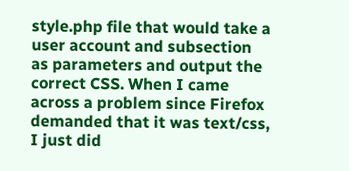style.php file that would take a user account and subsection as parameters and output the correct CSS. When I came across a problem since Firefox demanded that it was text/css, I just did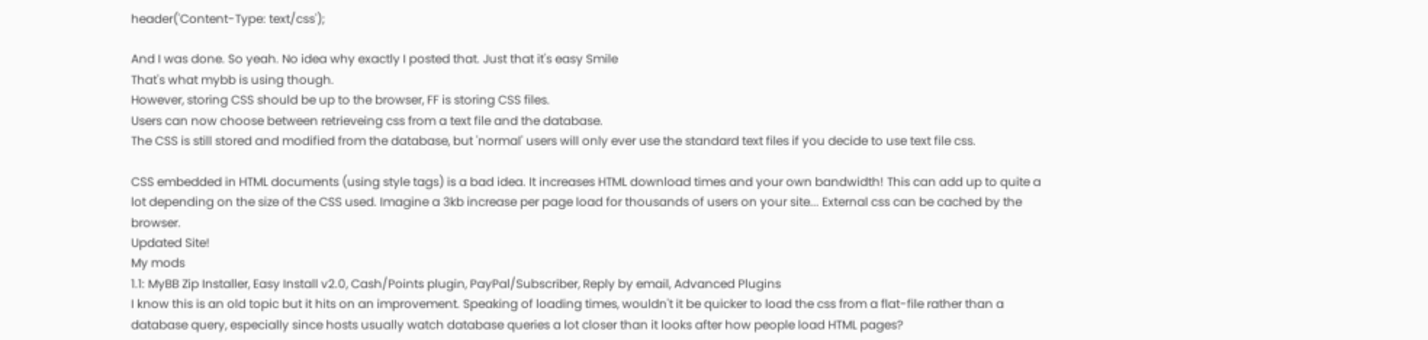header('Content-Type: text/css');

And I was done. So yeah. No idea why exactly I posted that. Just that it's easy Smile
That's what mybb is using though.
However, storing CSS should be up to the browser, FF is storing CSS files.
Users can now choose between retrieveing css from a text file and the database.
The CSS is still stored and modified from the database, but 'normal' users will only ever use the standard text files if you decide to use text file css.

CSS embedded in HTML documents (using style tags) is a bad idea. It increases HTML download times and your own bandwidth! This can add up to quite a lot depending on the size of the CSS used. Imagine a 3kb increase per page load for thousands of users on your site... External css can be cached by the browser.
Updated Site!
My mods
1.1: MyBB Zip Installer, Easy Install v2.0, Cash/Points plugin, PayPal/Subscriber, Reply by email, Advanced Plugins
I know this is an old topic but it hits on an improvement. Speaking of loading times, wouldn't it be quicker to load the css from a flat-file rather than a database query, especially since hosts usually watch database queries a lot closer than it looks after how people load HTML pages?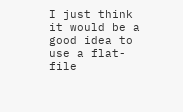I just think it would be a good idea to use a flat-file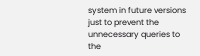system in future versions just to prevent the unnecessary queries to the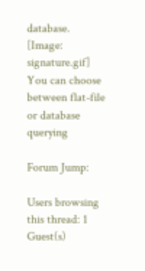database.
[Image: signature.gif]
You can choose between flat-file or database querying

Forum Jump:

Users browsing this thread: 1 Guest(s)